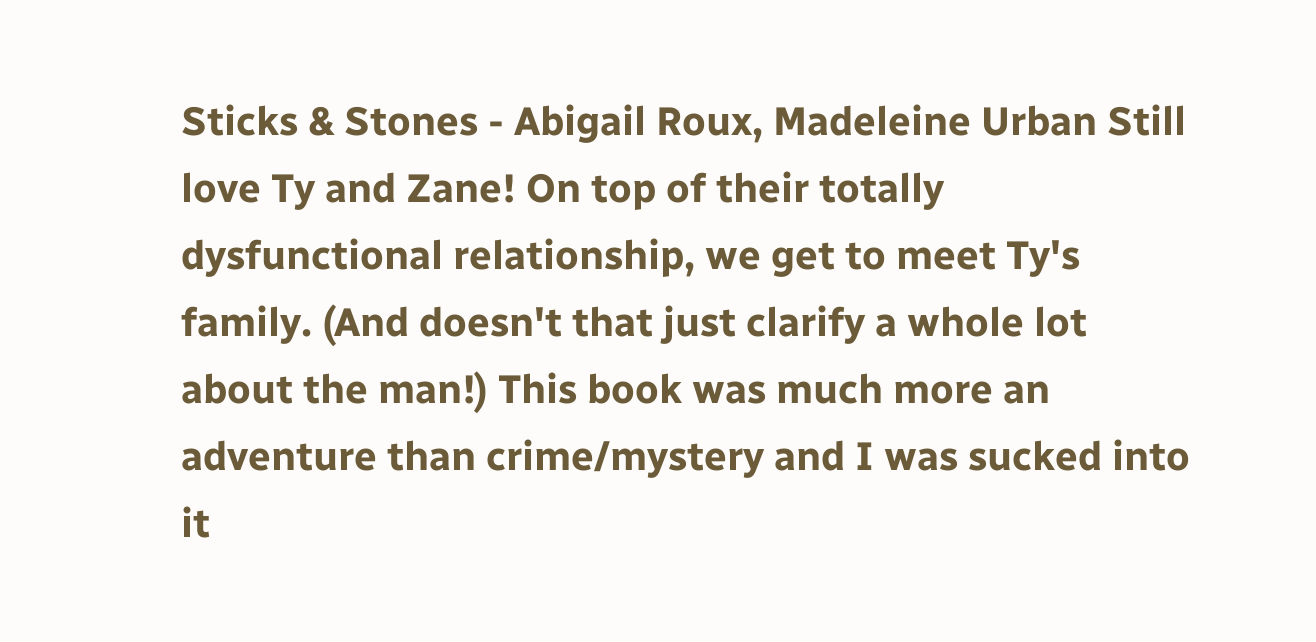Sticks & Stones - Abigail Roux, Madeleine Urban Still love Ty and Zane! On top of their totally dysfunctional relationship, we get to meet Ty's family. (And doesn't that just clarify a whole lot about the man!) This book was much more an adventure than crime/mystery and I was sucked into it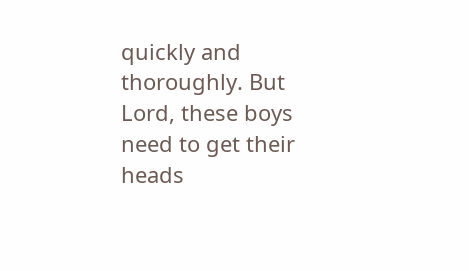quickly and thoroughly. But Lord, these boys need to get their heads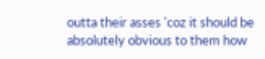outta their asses 'coz it should be absolutely obvious to them how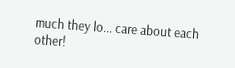much they lo... care about each other!